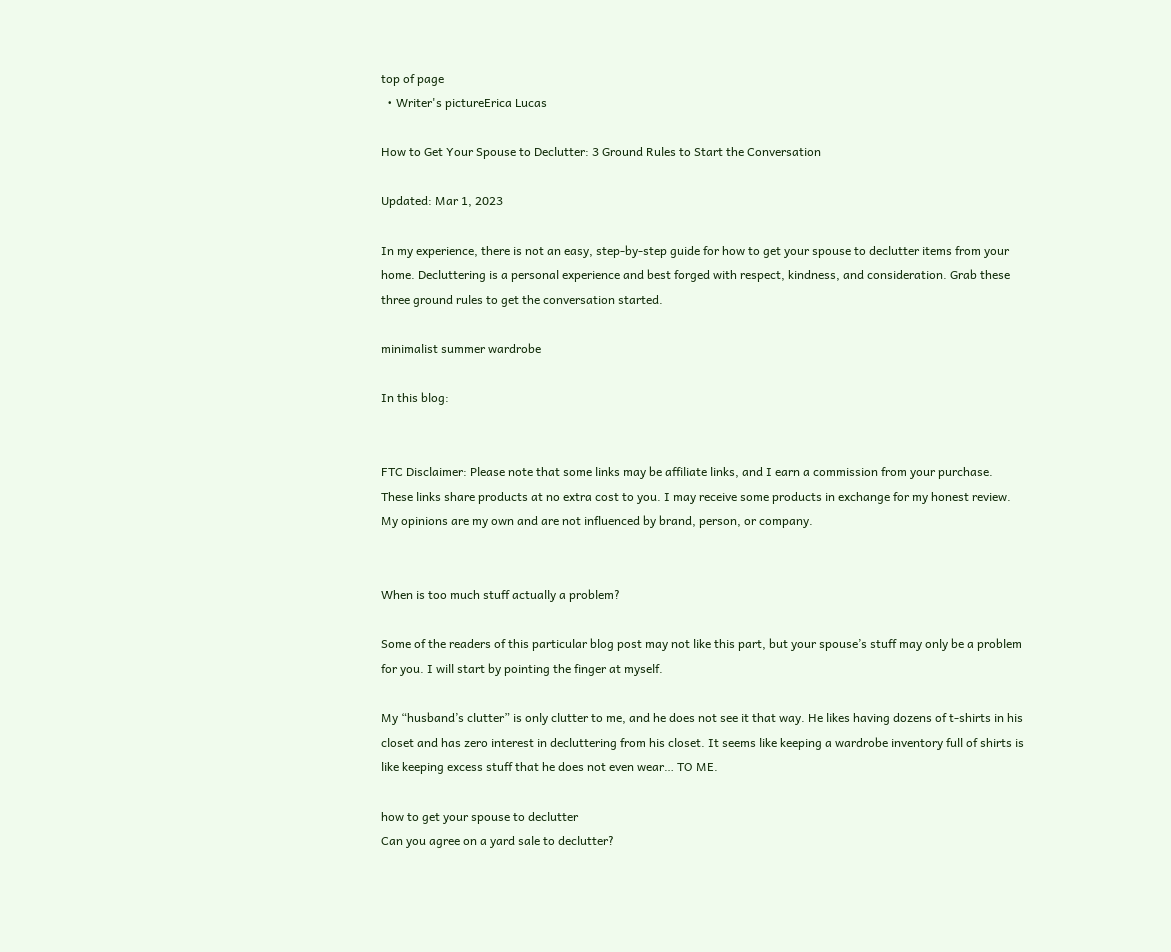top of page
  • Writer's pictureErica Lucas

How to Get Your Spouse to Declutter: 3 Ground Rules to Start the Conversation

Updated: Mar 1, 2023

In my experience, there is not an easy, step-by-step guide for how to get your spouse to declutter items from your home. Decluttering is a personal experience and best forged with respect, kindness, and consideration. Grab these three ground rules to get the conversation started.

minimalist summer wardrobe

In this blog:


FTC Disclaimer: Please note that some links may be affiliate links, and I earn a commission from your purchase. These links share products at no extra cost to you. I may receive some products in exchange for my honest review. My opinions are my own and are not influenced by brand, person, or company.


When is too much stuff actually a problem?

Some of the readers of this particular blog post may not like this part, but your spouse’s stuff may only be a problem for you. I will start by pointing the finger at myself.

My “husband’s clutter” is only clutter to me, and he does not see it that way. He likes having dozens of t-shirts in his closet and has zero interest in decluttering from his closet. It seems like keeping a wardrobe inventory full of shirts is like keeping excess stuff that he does not even wear… TO ME.

how to get your spouse to declutter
Can you agree on a yard sale to declutter?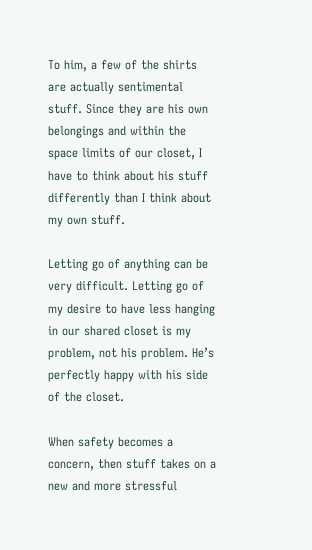To him, a few of the shirts are actually sentimental stuff. Since they are his own belongings and within the space limits of our closet, I have to think about his stuff differently than I think about my own stuff.

Letting go of anything can be very difficult. Letting go of my desire to have less hanging in our shared closet is my problem, not his problem. He’s perfectly happy with his side of the closet.

When safety becomes a concern, then stuff takes on a new and more stressful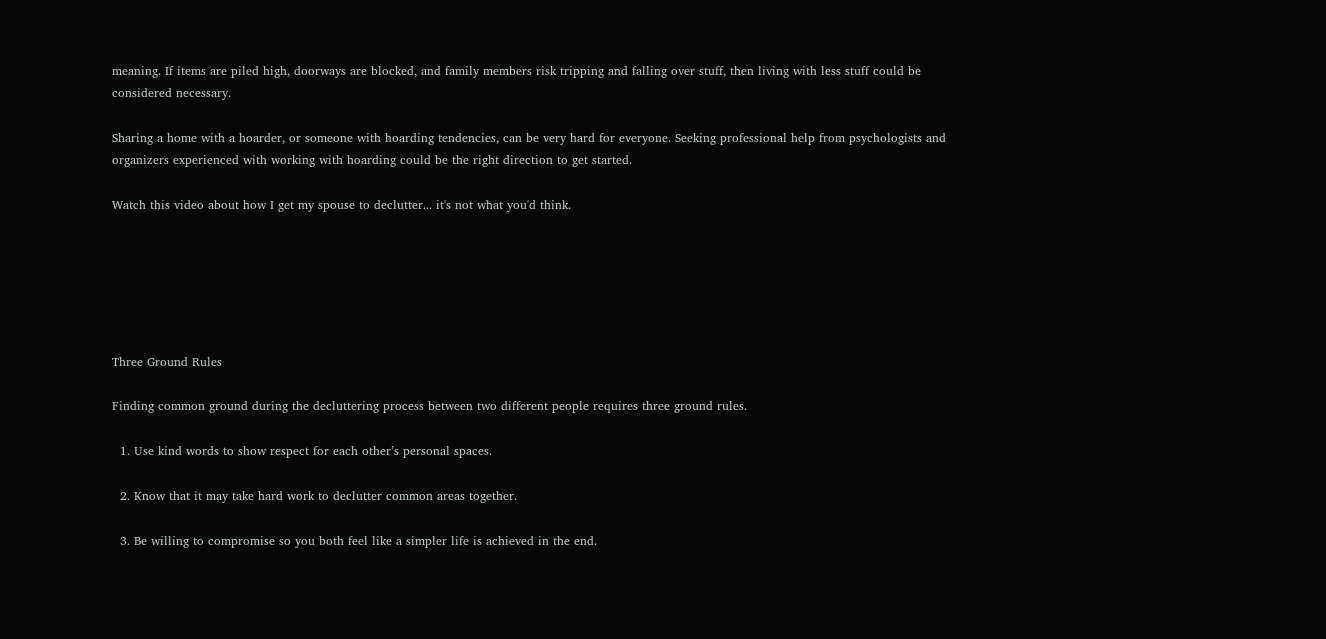meaning. If items are piled high, doorways are blocked, and family members risk tripping and falling over stuff, then living with less stuff could be considered necessary.

Sharing a home with a hoarder, or someone with hoarding tendencies, can be very hard for everyone. Seeking professional help from psychologists and organizers experienced with working with hoarding could be the right direction to get started.

Watch this video about how I get my spouse to declutter... it's not what you'd think.






Three Ground Rules

Finding common ground during the decluttering process between two different people requires three ground rules.

  1. Use kind words to show respect for each other’s personal spaces.

  2. Know that it may take hard work to declutter common areas together.

  3. Be willing to compromise so you both feel like a simpler life is achieved in the end.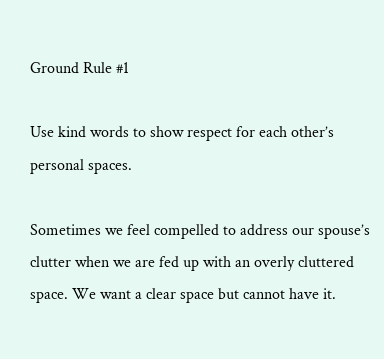Ground Rule #1

Use kind words to show respect for each other’s personal spaces.

Sometimes we feel compelled to address our spouse’s clutter when we are fed up with an overly cluttered space. We want a clear space but cannot have it.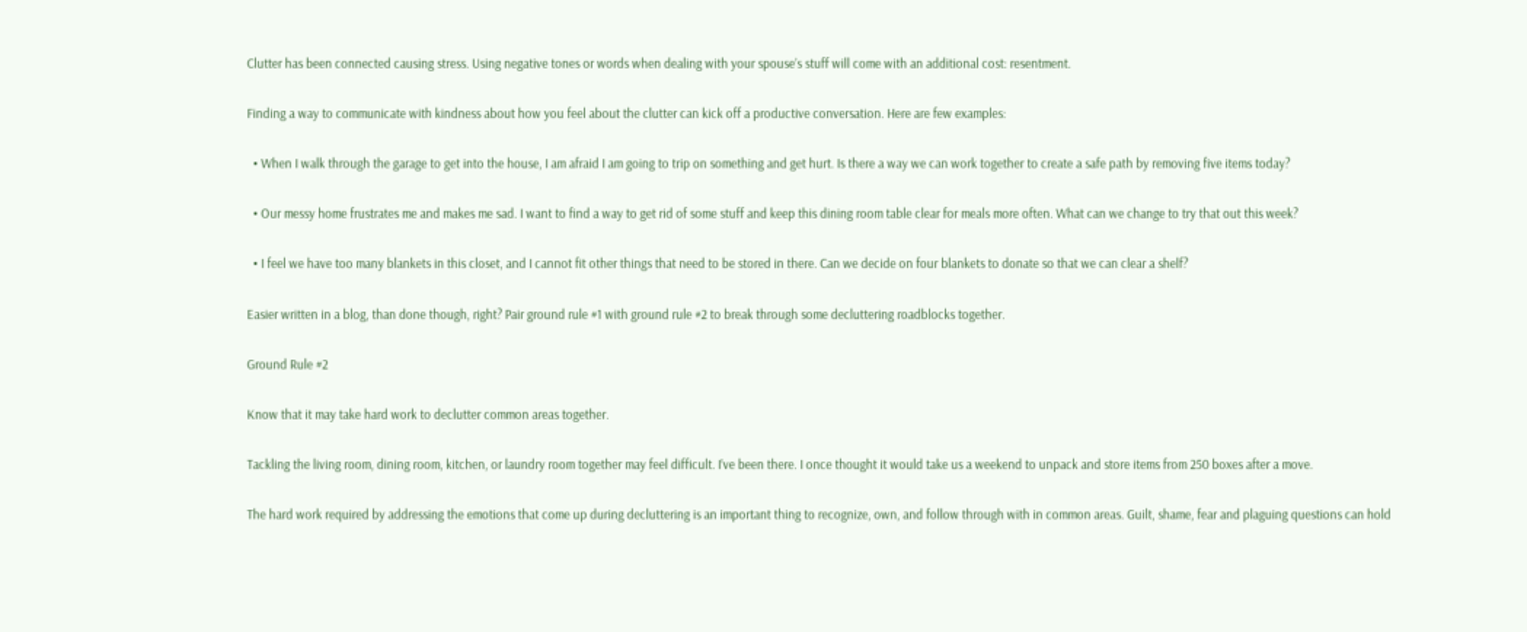Clutter has been connected causing stress. Using negative tones or words when dealing with your spouse’s stuff will come with an additional cost: resentment.

Finding a way to communicate with kindness about how you feel about the clutter can kick off a productive conversation. Here are few examples:

  • When I walk through the garage to get into the house, I am afraid I am going to trip on something and get hurt. Is there a way we can work together to create a safe path by removing five items today?

  • Our messy home frustrates me and makes me sad. I want to find a way to get rid of some stuff and keep this dining room table clear for meals more often. What can we change to try that out this week?

  • I feel we have too many blankets in this closet, and I cannot fit other things that need to be stored in there. Can we decide on four blankets to donate so that we can clear a shelf?

Easier written in a blog, than done though, right? Pair ground rule #1 with ground rule #2 to break through some decluttering roadblocks together.

Ground Rule #2

Know that it may take hard work to declutter common areas together.

Tackling the living room, dining room, kitchen, or laundry room together may feel difficult. I’ve been there. I once thought it would take us a weekend to unpack and store items from 250 boxes after a move.

The hard work required by addressing the emotions that come up during decluttering is an important thing to recognize, own, and follow through with in common areas. Guilt, shame, fear and plaguing questions can hold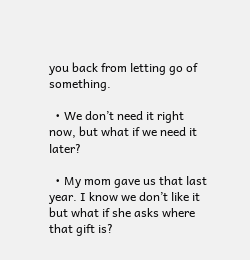you back from letting go of something.

  • We don’t need it right now, but what if we need it later?

  • My mom gave us that last year. I know we don’t like it but what if she asks where that gift is?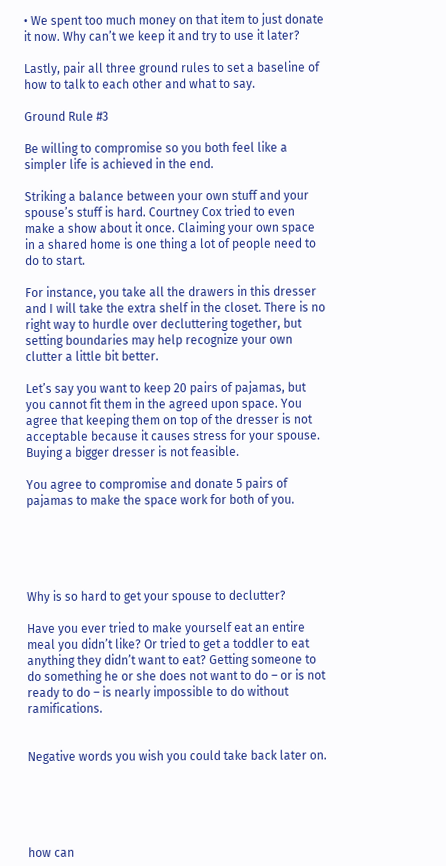• We spent too much money on that item to just donate it now. Why can’t we keep it and try to use it later?

Lastly, pair all three ground rules to set a baseline of how to talk to each other and what to say.

Ground Rule #3

Be willing to compromise so you both feel like a simpler life is achieved in the end.

Striking a balance between your own stuff and your spouse’s stuff is hard. Courtney Cox tried to even make a show about it once. Claiming your own space in a shared home is one thing a lot of people need to do to start.

For instance, you take all the drawers in this dresser and I will take the extra shelf in the closet. There is no right way to hurdle over decluttering together, but setting boundaries may help recognize your own clutter a little bit better.

Let’s say you want to keep 20 pairs of pajamas, but you cannot fit them in the agreed upon space. You agree that keeping them on top of the dresser is not acceptable because it causes stress for your spouse. Buying a bigger dresser is not feasible.

You agree to compromise and donate 5 pairs of pajamas to make the space work for both of you.





Why is so hard to get your spouse to declutter?

Have you ever tried to make yourself eat an entire meal you didn’t like? Or tried to get a toddler to eat anything they didn’t want to eat? Getting someone to do something he or she does not want to do – or is not ready to do – is nearly impossible to do without ramifications.


Negative words you wish you could take back later on.





how can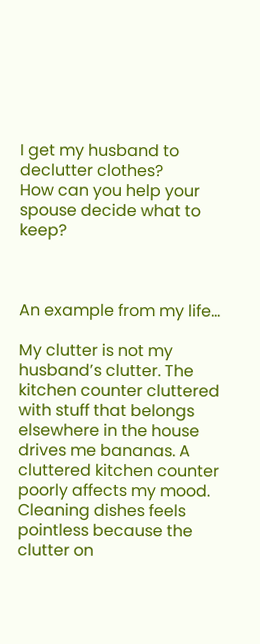I get my husband to declutter clothes?
How can you help your spouse decide what to keep?



An example from my life...

My clutter is not my husband’s clutter. The kitchen counter cluttered with stuff that belongs elsewhere in the house drives me bananas. A cluttered kitchen counter poorly affects my mood. Cleaning dishes feels pointless because the clutter on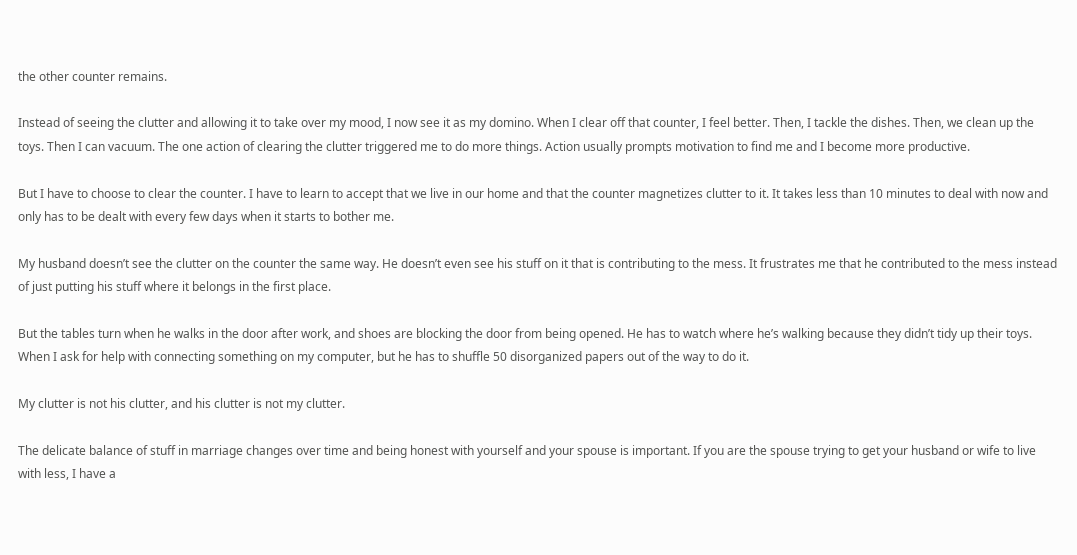the other counter remains.

Instead of seeing the clutter and allowing it to take over my mood, I now see it as my domino. When I clear off that counter, I feel better. Then, I tackle the dishes. Then, we clean up the toys. Then I can vacuum. The one action of clearing the clutter triggered me to do more things. Action usually prompts motivation to find me and I become more productive.

But I have to choose to clear the counter. I have to learn to accept that we live in our home and that the counter magnetizes clutter to it. It takes less than 10 minutes to deal with now and only has to be dealt with every few days when it starts to bother me.

My husband doesn’t see the clutter on the counter the same way. He doesn’t even see his stuff on it that is contributing to the mess. It frustrates me that he contributed to the mess instead of just putting his stuff where it belongs in the first place.

But the tables turn when he walks in the door after work, and shoes are blocking the door from being opened. He has to watch where he’s walking because they didn’t tidy up their toys. When I ask for help with connecting something on my computer, but he has to shuffle 50 disorganized papers out of the way to do it.

My clutter is not his clutter, and his clutter is not my clutter.

The delicate balance of stuff in marriage changes over time and being honest with yourself and your spouse is important. If you are the spouse trying to get your husband or wife to live with less, I have a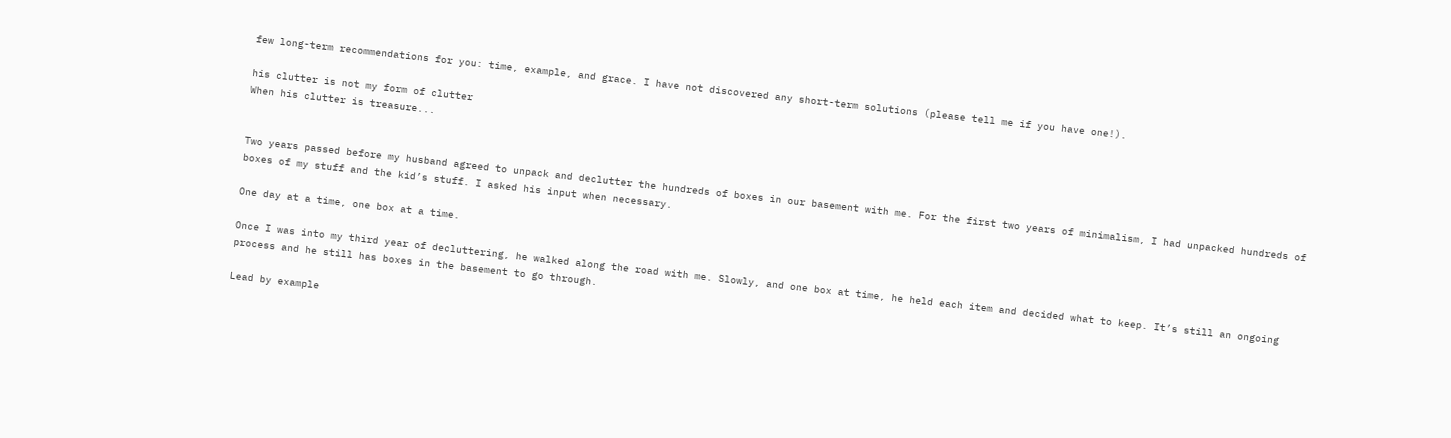few long-term recommendations for you: time, example, and grace. I have not discovered any short-term solutions (please tell me if you have one!).

his clutter is not my form of clutter
When his clutter is treasure...


Two years passed before my husband agreed to unpack and declutter the hundreds of boxes in our basement with me. For the first two years of minimalism, I had unpacked hundreds of boxes of my stuff and the kid’s stuff. I asked his input when necessary.

One day at a time, one box at a time.

Once I was into my third year of decluttering, he walked along the road with me. Slowly, and one box at time, he held each item and decided what to keep. It’s still an ongoing process and he still has boxes in the basement to go through.

Lead by example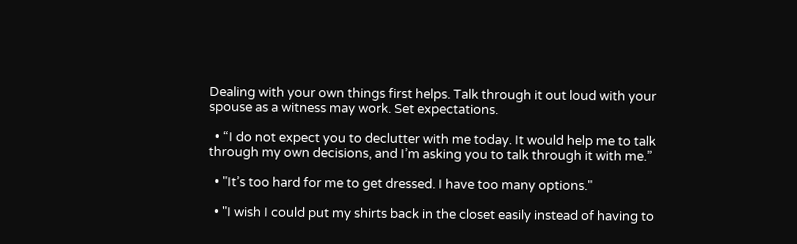Dealing with your own things first helps. Talk through it out loud with your spouse as a witness may work. Set expectations.

  • “I do not expect you to declutter with me today. It would help me to talk through my own decisions, and I’m asking you to talk through it with me.”

  • "It’s too hard for me to get dressed. I have too many options."

  • "I wish I could put my shirts back in the closet easily instead of having to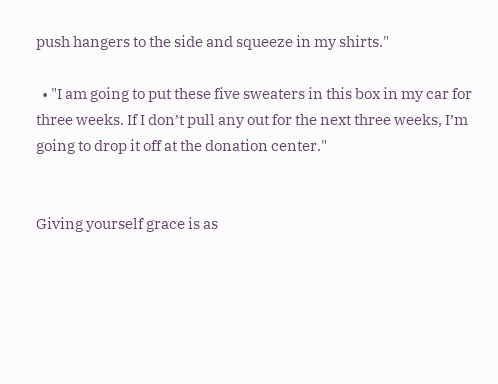push hangers to the side and squeeze in my shirts."

  • "I am going to put these five sweaters in this box in my car for three weeks. If I don’t pull any out for the next three weeks, I’m going to drop it off at the donation center."


Giving yourself grace is as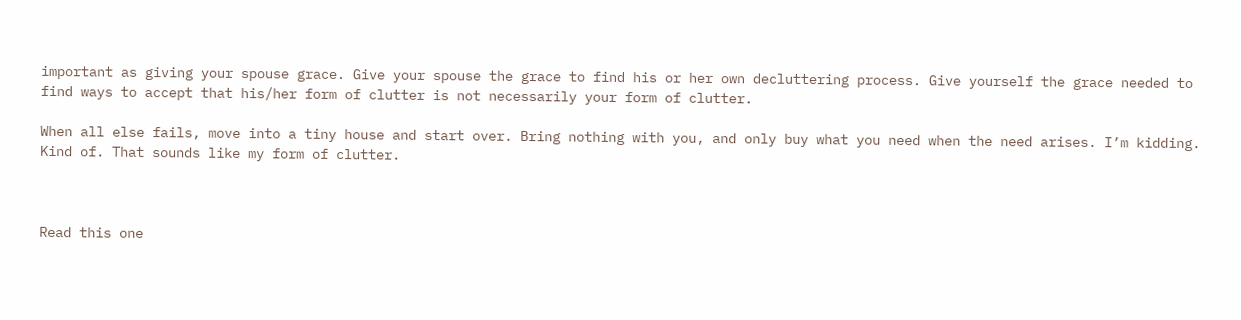important as giving your spouse grace. Give your spouse the grace to find his or her own decluttering process. Give yourself the grace needed to find ways to accept that his/her form of clutter is not necessarily your form of clutter.

When all else fails, move into a tiny house and start over. Bring nothing with you, and only buy what you need when the need arises. I’m kidding. Kind of. That sounds like my form of clutter.



Read this one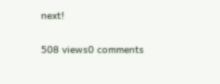next!

508 views0 comments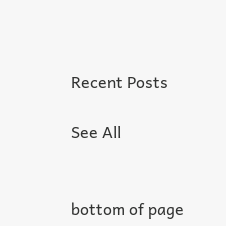Recent Posts

See All


bottom of page